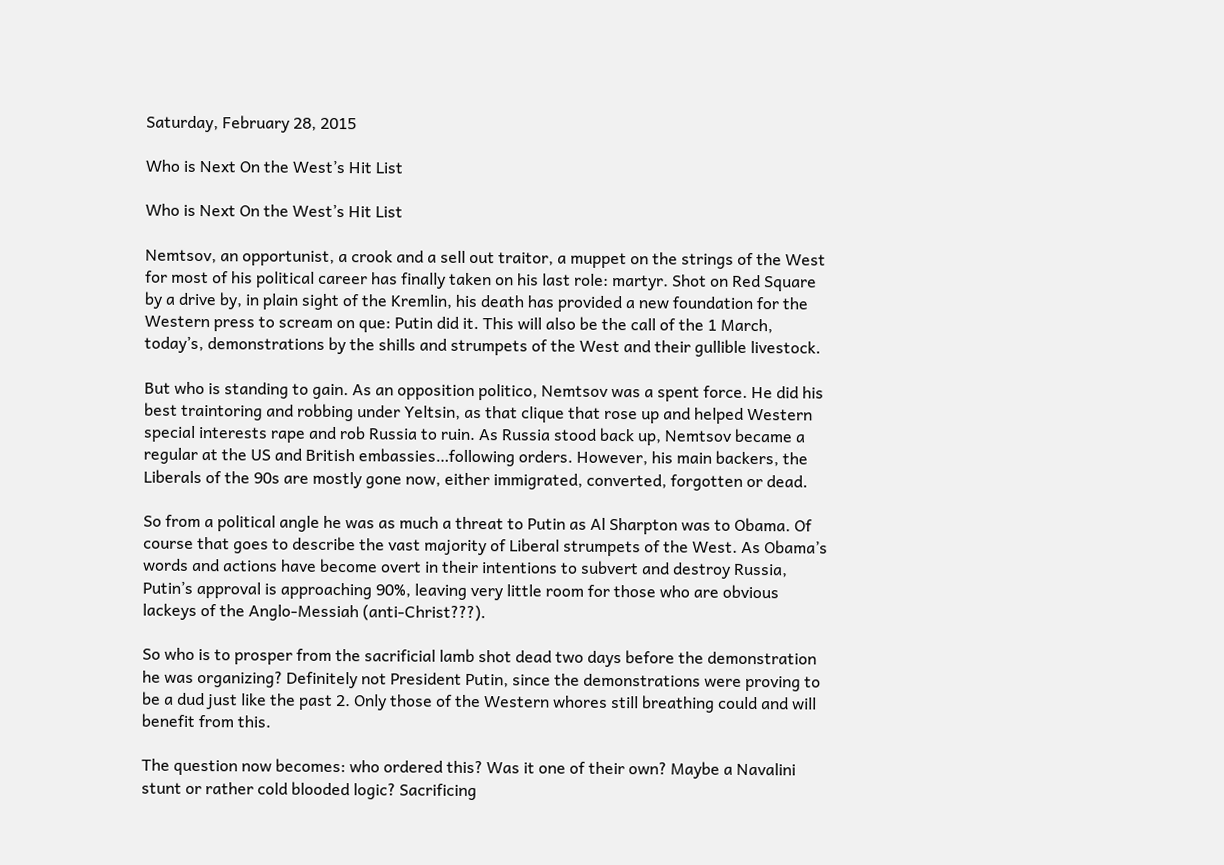Saturday, February 28, 2015

Who is Next On the West’s Hit List

Who is Next On the West’s Hit List

Nemtsov, an opportunist, a crook and a sell out traitor, a muppet on the strings of the West for most of his political career has finally taken on his last role: martyr. Shot on Red Square by a drive by, in plain sight of the Kremlin, his death has provided a new foundation for the Western press to scream on que: Putin did it. This will also be the call of the 1 March, today’s, demonstrations by the shills and strumpets of the West and their gullible livestock.

But who is standing to gain. As an opposition politico, Nemtsov was a spent force. He did his best traintoring and robbing under Yeltsin, as that clique that rose up and helped Western special interests rape and rob Russia to ruin. As Russia stood back up, Nemtsov became a regular at the US and British embassies…following orders. However, his main backers, the Liberals of the 90s are mostly gone now, either immigrated, converted, forgotten or dead.

So from a political angle he was as much a threat to Putin as Al Sharpton was to Obama. Of course that goes to describe the vast majority of Liberal strumpets of the West. As Obama’s words and actions have become overt in their intentions to subvert and destroy Russia, Putin’s approval is approaching 90%, leaving very little room for those who are obvious lackeys of the Anglo-Messiah (anti-Christ???).

So who is to prosper from the sacrificial lamb shot dead two days before the demonstration he was organizing? Definitely not President Putin, since the demonstrations were proving to be a dud just like the past 2. Only those of the Western whores still breathing could and will benefit from this.

The question now becomes: who ordered this? Was it one of their own? Maybe a Navalini stunt or rather cold blooded logic? Sacrificing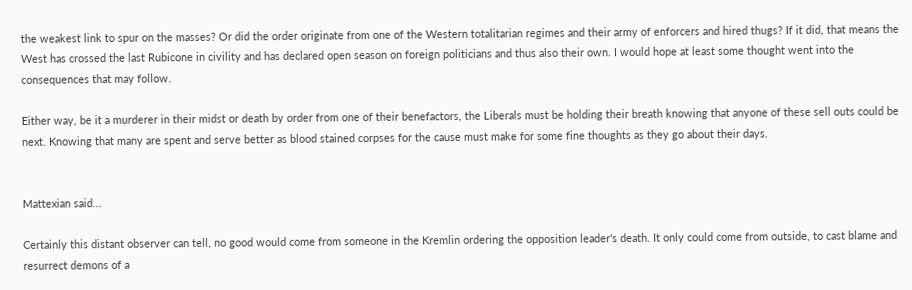the weakest link to spur on the masses? Or did the order originate from one of the Western totalitarian regimes and their army of enforcers and hired thugs? If it did, that means the West has crossed the last Rubicone in civility and has declared open season on foreign politicians and thus also their own. I would hope at least some thought went into the consequences that may follow.

Either way, be it a murderer in their midst or death by order from one of their benefactors, the Liberals must be holding their breath knowing that anyone of these sell outs could be next. Knowing that many are spent and serve better as blood stained corpses for the cause must make for some fine thoughts as they go about their days.


Mattexian said...

Certainly this distant observer can tell, no good would come from someone in the Kremlin ordering the opposition leader's death. It only could come from outside, to cast blame and resurrect demons of a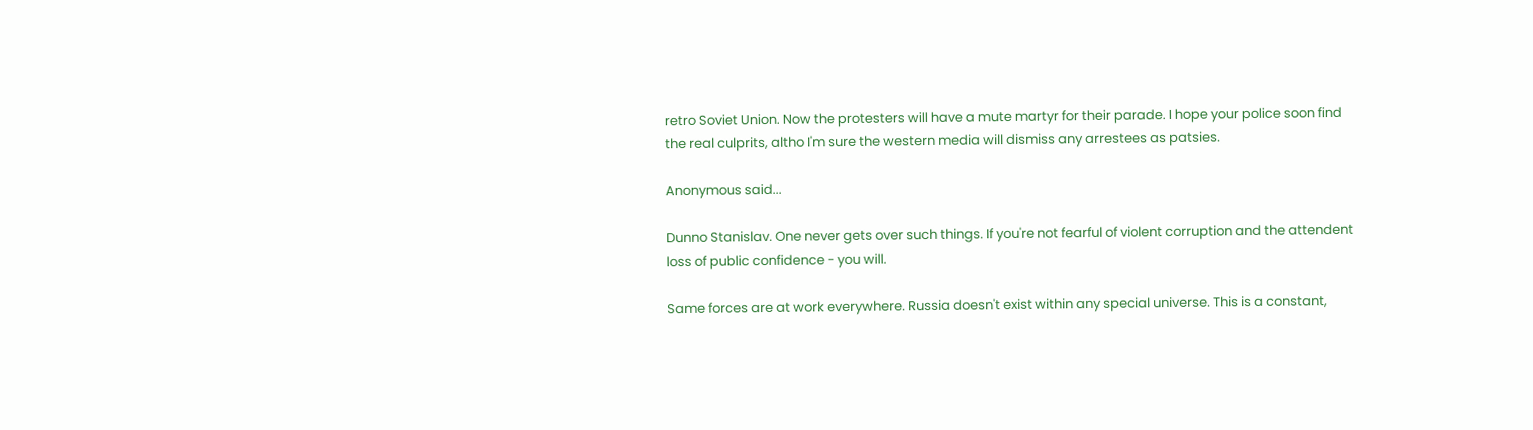retro Soviet Union. Now the protesters will have a mute martyr for their parade. I hope your police soon find the real culprits, altho I'm sure the western media will dismiss any arrestees as patsies.

Anonymous said...

Dunno Stanislav. One never gets over such things. If you're not fearful of violent corruption and the attendent loss of public confidence - you will.

Same forces are at work everywhere. Russia doesn't exist within any special universe. This is a constant,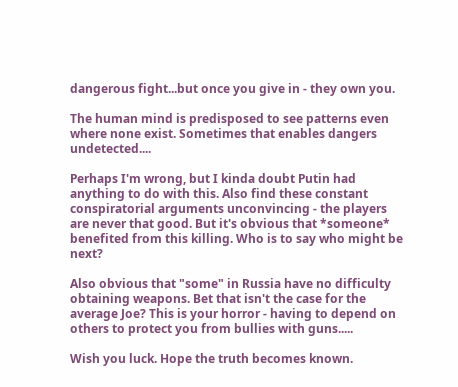dangerous fight...but once you give in - they own you.

The human mind is predisposed to see patterns even where none exist. Sometimes that enables dangers undetected....

Perhaps I'm wrong, but I kinda doubt Putin had anything to do with this. Also find these constant conspiratorial arguments unconvincing - the players are never that good. But it's obvious that *someone* benefited from this killing. Who is to say who might be next?

Also obvious that "some" in Russia have no difficulty obtaining weapons. Bet that isn't the case for the average Joe? This is your horror - having to depend on others to protect you from bullies with guns.....

Wish you luck. Hope the truth becomes known.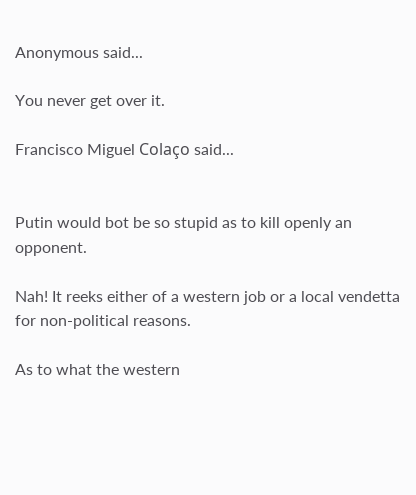Anonymous said...

You never get over it.

Francisco Miguel Colaço said...


Putin would bot be so stupid as to kill openly an opponent.

Nah! It reeks either of a western job or a local vendetta for non-political reasons.

As to what the western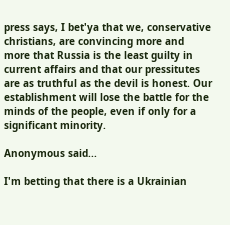press says, I bet'ya that we, conservative christians, are convincing more and more that Russia is the least guilty in current affairs and that our pressitutes are as truthful as the devil is honest. Our establishment will lose the battle for the minds of the people, even if only for a significant minority.

Anonymous said...

I'm betting that there is a Ukrainian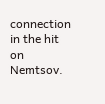connection in the hit on Nemtsov.